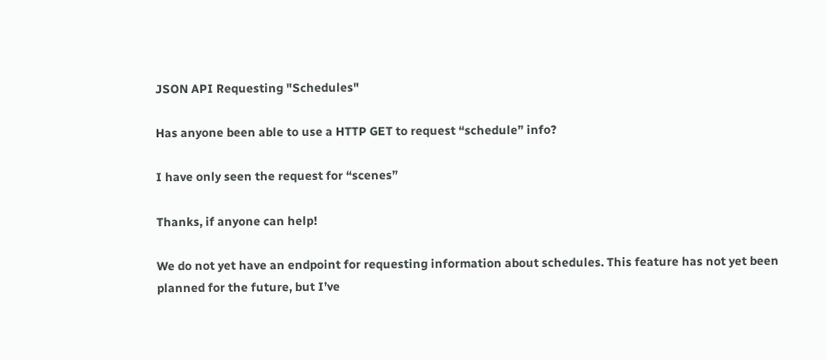JSON API Requesting "Schedules"

Has anyone been able to use a HTTP GET to request “schedule” info?

I have only seen the request for “scenes”

Thanks, if anyone can help!

We do not yet have an endpoint for requesting information about schedules. This feature has not yet been planned for the future, but I’ve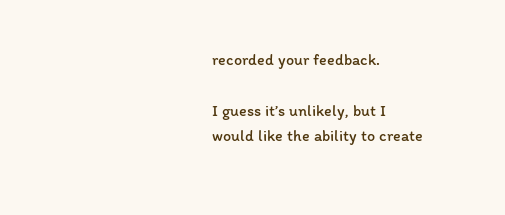recorded your feedback.

I guess it’s unlikely, but I would like the ability to create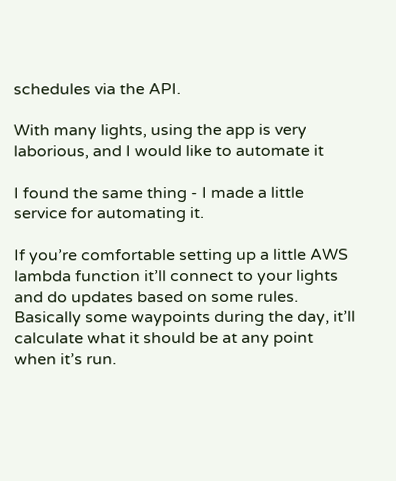schedules via the API.

With many lights, using the app is very laborious, and I would like to automate it

I found the same thing - I made a little service for automating it.

If you’re comfortable setting up a little AWS lambda function it’ll connect to your lights and do updates based on some rules. Basically some waypoints during the day, it’ll calculate what it should be at any point when it’s run.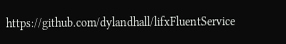https://github.com/dylandhall/lifxFluentService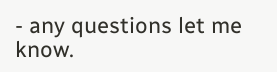- any questions let me know.